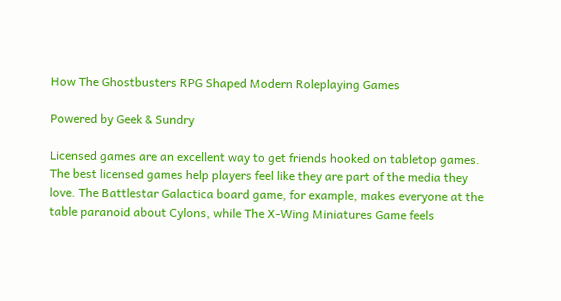How The Ghostbusters RPG Shaped Modern Roleplaying Games

Powered by Geek & Sundry

Licensed games are an excellent way to get friends hooked on tabletop games. The best licensed games help players feel like they are part of the media they love. The Battlestar Galactica board game, for example, makes everyone at the table paranoid about Cylons, while The X-Wing Miniatures Game feels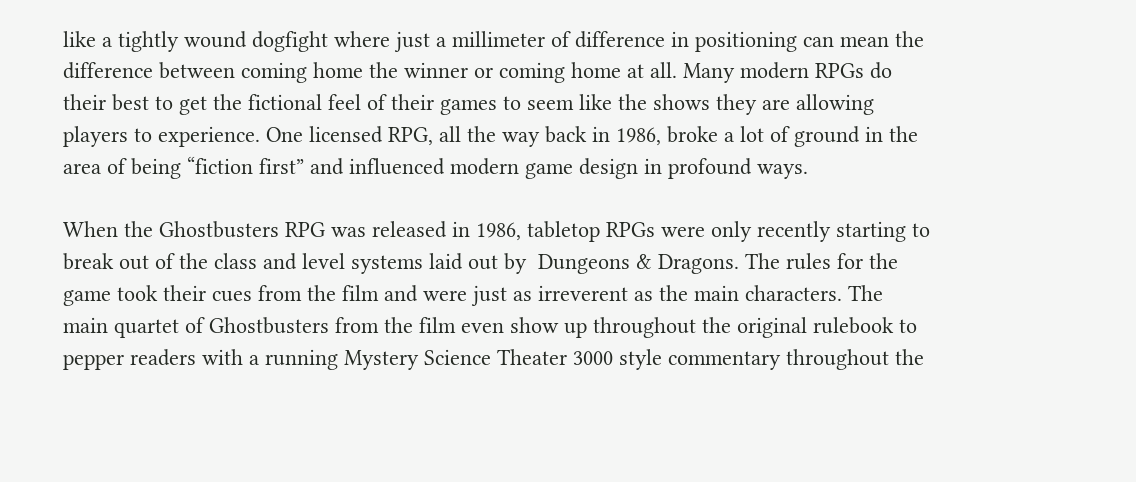like a tightly wound dogfight where just a millimeter of difference in positioning can mean the difference between coming home the winner or coming home at all. Many modern RPGs do their best to get the fictional feel of their games to seem like the shows they are allowing players to experience. One licensed RPG, all the way back in 1986, broke a lot of ground in the area of being “fiction first” and influenced modern game design in profound ways.

When the Ghostbusters RPG was released in 1986, tabletop RPGs were only recently starting to break out of the class and level systems laid out by  Dungeons & Dragons. The rules for the game took their cues from the film and were just as irreverent as the main characters. The main quartet of Ghostbusters from the film even show up throughout the original rulebook to pepper readers with a running Mystery Science Theater 3000 style commentary throughout the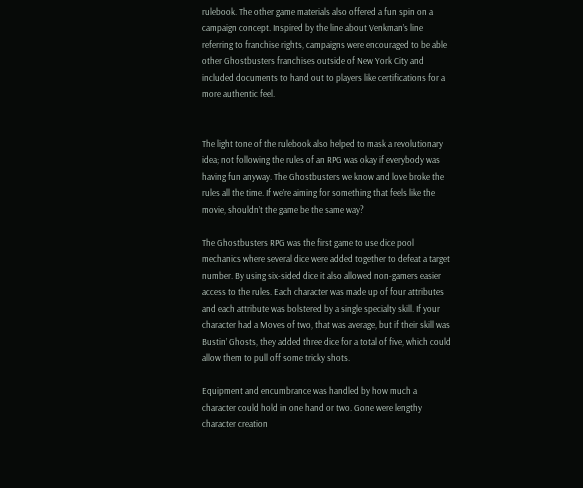rulebook. The other game materials also offered a fun spin on a campaign concept. Inspired by the line about Venkman’s line referring to franchise rights, campaigns were encouraged to be able other Ghostbusters franchises outside of New York City and included documents to hand out to players like certifications for a more authentic feel.


The light tone of the rulebook also helped to mask a revolutionary idea; not following the rules of an RPG was okay if everybody was having fun anyway. The Ghostbusters we know and love broke the rules all the time. If we’re aiming for something that feels like the movie, shouldn’t the game be the same way?

The Ghostbusters RPG was the first game to use dice pool mechanics where several dice were added together to defeat a target number. By using six-sided dice it also allowed non-gamers easier access to the rules. Each character was made up of four attributes and each attribute was bolstered by a single specialty skill. If your character had a Moves of two, that was average, but if their skill was Bustin’ Ghosts, they added three dice for a total of five, which could allow them to pull off some tricky shots.

Equipment and encumbrance was handled by how much a character could hold in one hand or two. Gone were lengthy character creation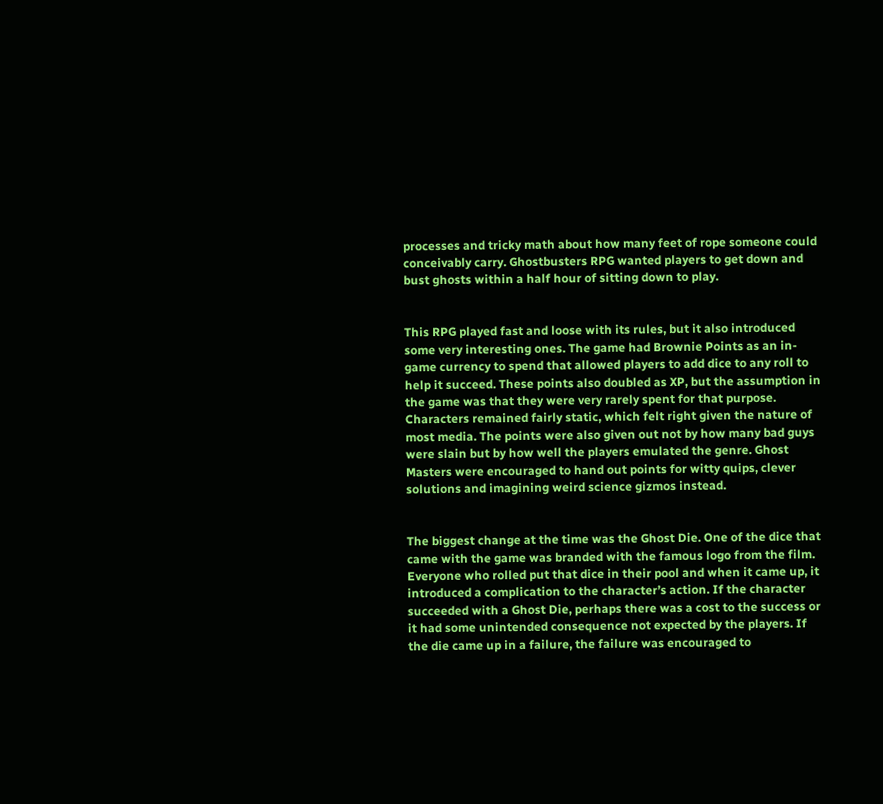processes and tricky math about how many feet of rope someone could conceivably carry. Ghostbusters RPG wanted players to get down and bust ghosts within a half hour of sitting down to play.


This RPG played fast and loose with its rules, but it also introduced some very interesting ones. The game had Brownie Points as an in-game currency to spend that allowed players to add dice to any roll to help it succeed. These points also doubled as XP, but the assumption in the game was that they were very rarely spent for that purpose. Characters remained fairly static, which felt right given the nature of most media. The points were also given out not by how many bad guys were slain but by how well the players emulated the genre. Ghost Masters were encouraged to hand out points for witty quips, clever solutions and imagining weird science gizmos instead.


The biggest change at the time was the Ghost Die. One of the dice that came with the game was branded with the famous logo from the film. Everyone who rolled put that dice in their pool and when it came up, it introduced a complication to the character’s action. If the character succeeded with a Ghost Die, perhaps there was a cost to the success or it had some unintended consequence not expected by the players. If the die came up in a failure, the failure was encouraged to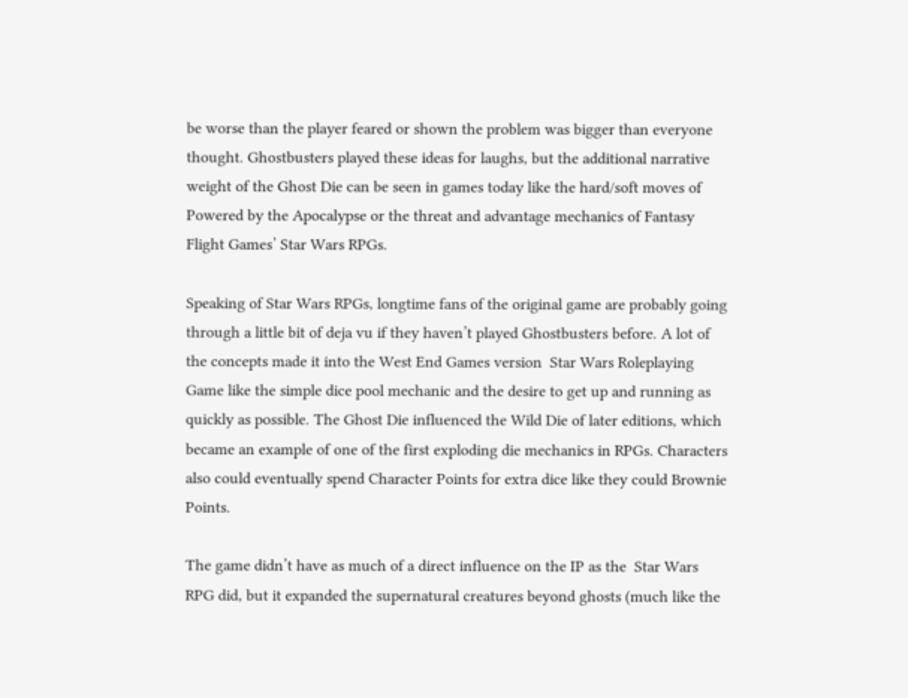be worse than the player feared or shown the problem was bigger than everyone thought. Ghostbusters played these ideas for laughs, but the additional narrative weight of the Ghost Die can be seen in games today like the hard/soft moves of Powered by the Apocalypse or the threat and advantage mechanics of Fantasy Flight Games’ Star Wars RPGs.

Speaking of Star Wars RPGs, longtime fans of the original game are probably going through a little bit of deja vu if they haven’t played Ghostbusters before. A lot of the concepts made it into the West End Games version  Star Wars Roleplaying Game like the simple dice pool mechanic and the desire to get up and running as quickly as possible. The Ghost Die influenced the Wild Die of later editions, which became an example of one of the first exploding die mechanics in RPGs. Characters also could eventually spend Character Points for extra dice like they could Brownie Points.

The game didn’t have as much of a direct influence on the IP as the  Star Wars RPG did, but it expanded the supernatural creatures beyond ghosts (much like the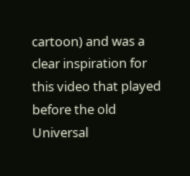cartoon) and was a clear inspiration for this video that played before the old Universal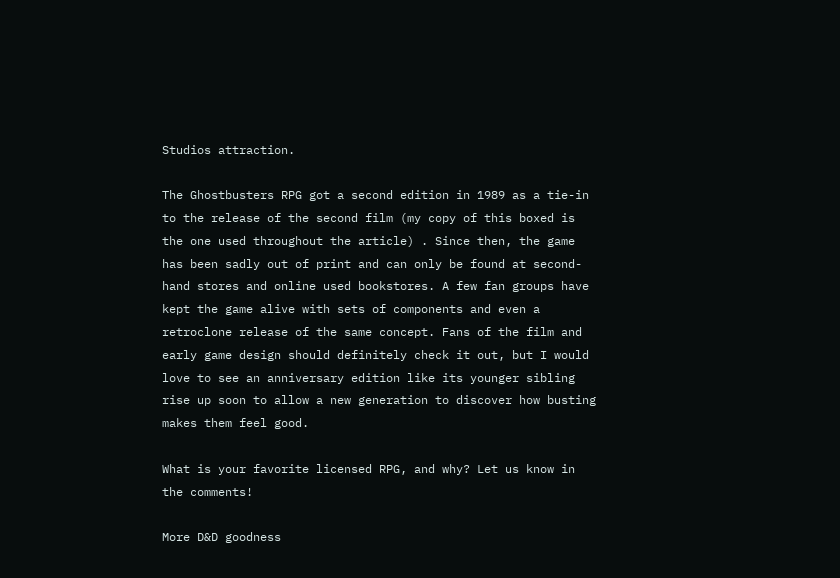Studios attraction.

The Ghostbusters RPG got a second edition in 1989 as a tie-in to the release of the second film (my copy of this boxed is the one used throughout the article) . Since then, the game has been sadly out of print and can only be found at second-hand stores and online used bookstores. A few fan groups have kept the game alive with sets of components and even a retroclone release of the same concept. Fans of the film and early game design should definitely check it out, but I would love to see an anniversary edition like its younger sibling rise up soon to allow a new generation to discover how busting makes them feel good.

What is your favorite licensed RPG, and why? Let us know in the comments!

More D&D goodness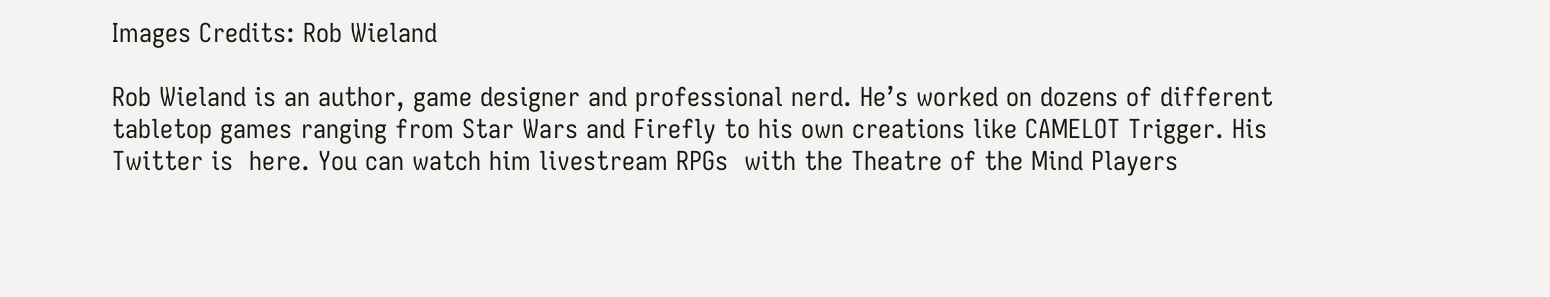Images Credits: Rob Wieland

Rob Wieland is an author, game designer and professional nerd. He’s worked on dozens of different tabletop games ranging from Star Wars and Firefly to his own creations like CAMELOT Trigger. His Twitter is  here. You can watch him livestream RPGs  with the Theatre of the Mind Players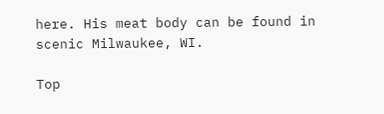here. His meat body can be found in scenic Milwaukee, WI.

Top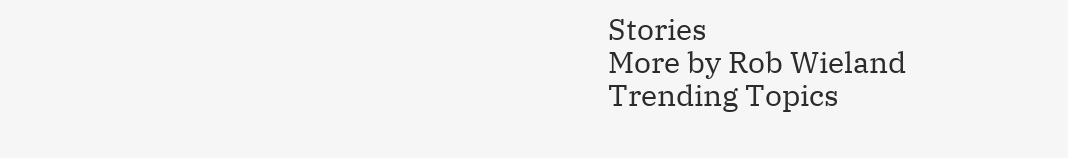Stories
More by Rob Wieland
Trending Topics